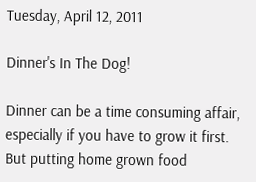Tuesday, April 12, 2011

Dinner's In The Dog!

Dinner can be a time consuming affair, especially if you have to grow it first. But putting home grown food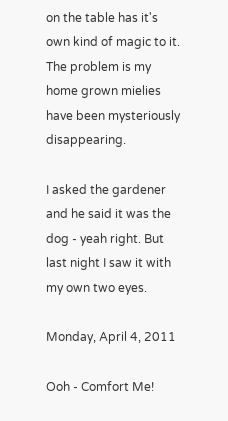on the table has it's own kind of magic to it. The problem is my home grown mielies have been mysteriously disappearing.

I asked the gardener and he said it was the dog - yeah right. But last night I saw it with my own two eyes.

Monday, April 4, 2011

Ooh - Comfort Me!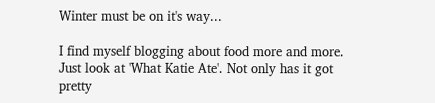Winter must be on it's way...

I find myself blogging about food more and more. Just look at 'What Katie Ate'. Not only has it got pretty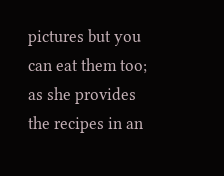pictures but you can eat them too; as she provides the recipes in an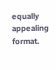equally appealing format.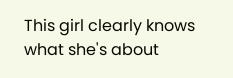This girl clearly knows what she's about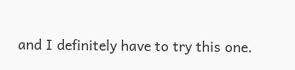and I definitely have to try this one.